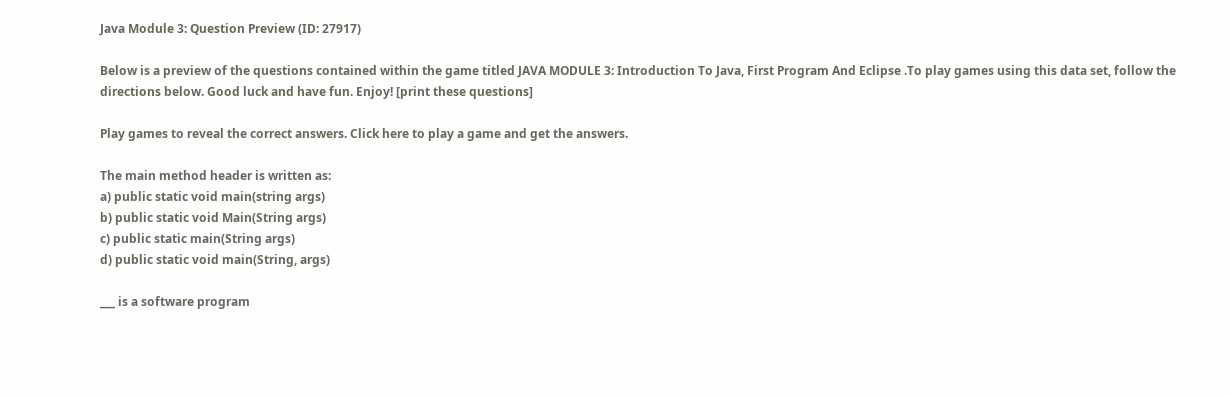Java Module 3: Question Preview (ID: 27917)

Below is a preview of the questions contained within the game titled JAVA MODULE 3: Introduction To Java, First Program And Eclipse .To play games using this data set, follow the directions below. Good luck and have fun. Enjoy! [print these questions]

Play games to reveal the correct answers. Click here to play a game and get the answers.

The main method header is written as:
a) public static void main(string args)
b) public static void Main(String args)
c) public static main(String args)
d) public static void main(String, args)

___ is a software program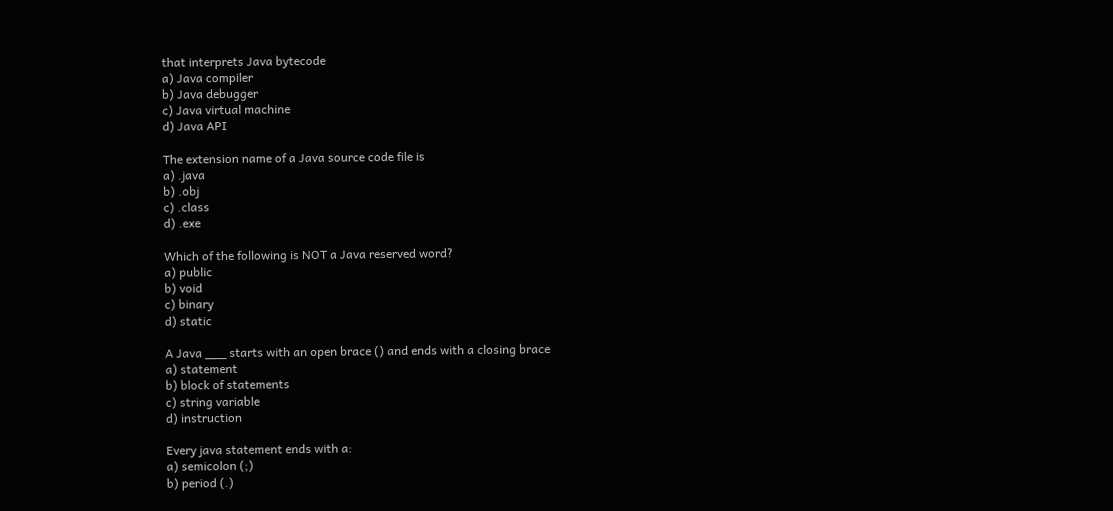that interprets Java bytecode
a) Java compiler
b) Java debugger
c) Java virtual machine
d) Java API

The extension name of a Java source code file is
a) .java
b) .obj
c) .class
d) .exe

Which of the following is NOT a Java reserved word?
a) public
b) void
c) binary
d) static

A Java ___ starts with an open brace () and ends with a closing brace
a) statement
b) block of statements
c) string variable
d) instruction

Every java statement ends with a:
a) semicolon (;)
b) period (.)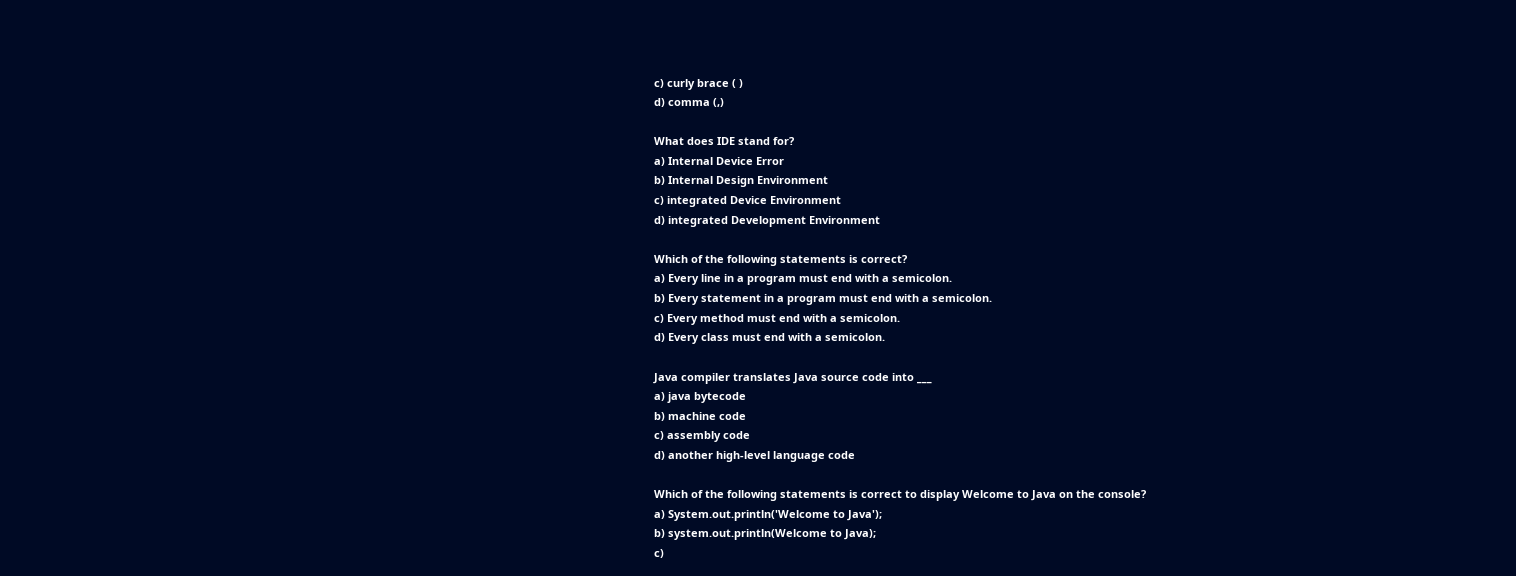c) curly brace ( )
d) comma (,)

What does IDE stand for?
a) Internal Device Error
b) Internal Design Environment
c) integrated Device Environment
d) integrated Development Environment

Which of the following statements is correct?
a) Every line in a program must end with a semicolon.
b) Every statement in a program must end with a semicolon.
c) Every method must end with a semicolon.
d) Every class must end with a semicolon.

Java compiler translates Java source code into ___
a) java bytecode
b) machine code
c) assembly code
d) another high-level language code

Which of the following statements is correct to display Welcome to Java on the console?
a) System.out.println('Welcome to Java');
b) system.out.println(Welcome to Java);
c)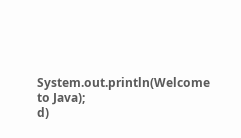System.out.println(Welcome to Java);
d)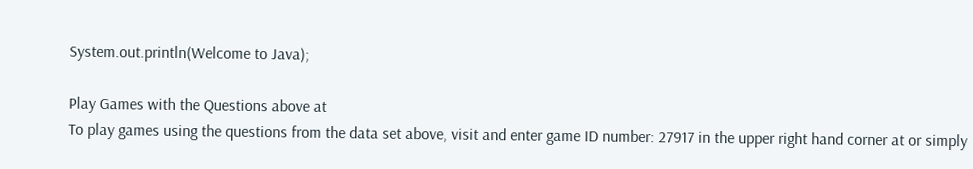System.out.println(Welcome to Java);

Play Games with the Questions above at
To play games using the questions from the data set above, visit and enter game ID number: 27917 in the upper right hand corner at or simply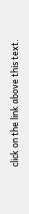click on the link above this text.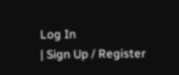Log In
| Sign Up / Register